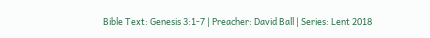Bible Text: Genesis 3:1-7 | Preacher: David Ball | Series: Lent 2018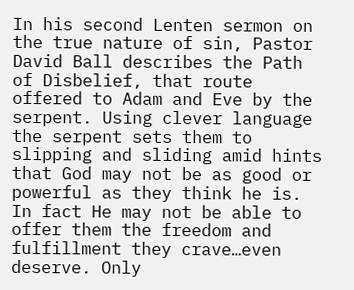In his second Lenten sermon on the true nature of sin, Pastor David Ball describes the Path of Disbelief, that route offered to Adam and Eve by the serpent. Using clever language the serpent sets them to slipping and sliding amid hints that God may not be as good or powerful as they think he is. In fact He may not be able to offer them the freedom and fulfillment they crave…even deserve. Only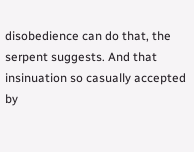disobedience can do that, the serpent suggests. And that insinuation so casually accepted by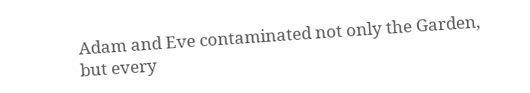Adam and Eve contaminated not only the Garden, but every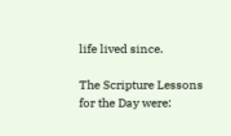life lived since.

The Scripture Lessons for the Day were: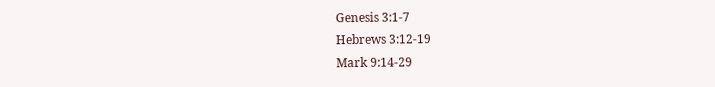Genesis 3:1-7
Hebrews 3:12-19
Mark 9:14-29